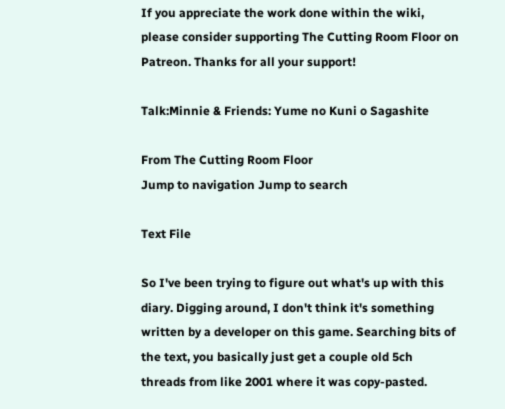If you appreciate the work done within the wiki, please consider supporting The Cutting Room Floor on Patreon. Thanks for all your support!

Talk:Minnie & Friends: Yume no Kuni o Sagashite

From The Cutting Room Floor
Jump to navigation Jump to search

Text File

So I've been trying to figure out what's up with this diary. Digging around, I don't think it's something written by a developer on this game. Searching bits of the text, you basically just get a couple old 5ch threads from like 2001 where it was copy-pasted.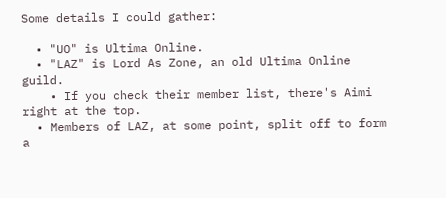Some details I could gather:

  • "UO" is Ultima Online.
  • "LAZ" is Lord As Zone, an old Ultima Online guild.
    • If you check their member list, there's Aimi right at the top.
  • Members of LAZ, at some point, split off to form a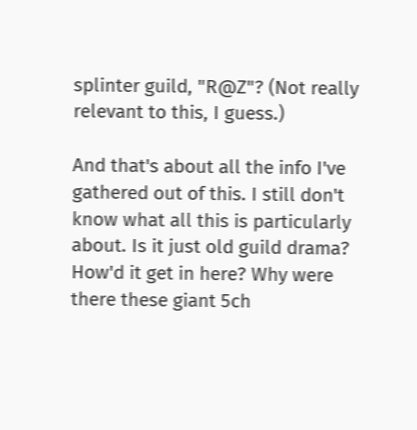splinter guild, "R@Z"? (Not really relevant to this, I guess.)

And that's about all the info I've gathered out of this. I still don't know what all this is particularly about. Is it just old guild drama? How'd it get in here? Why were there these giant 5ch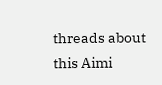threads about this Aimi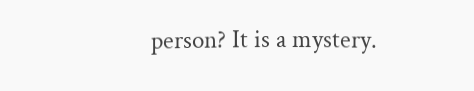person? It is a mystery.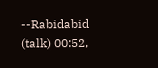--Rabidabid (talk) 00:52,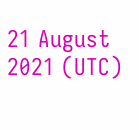21 August 2021 (UTC)